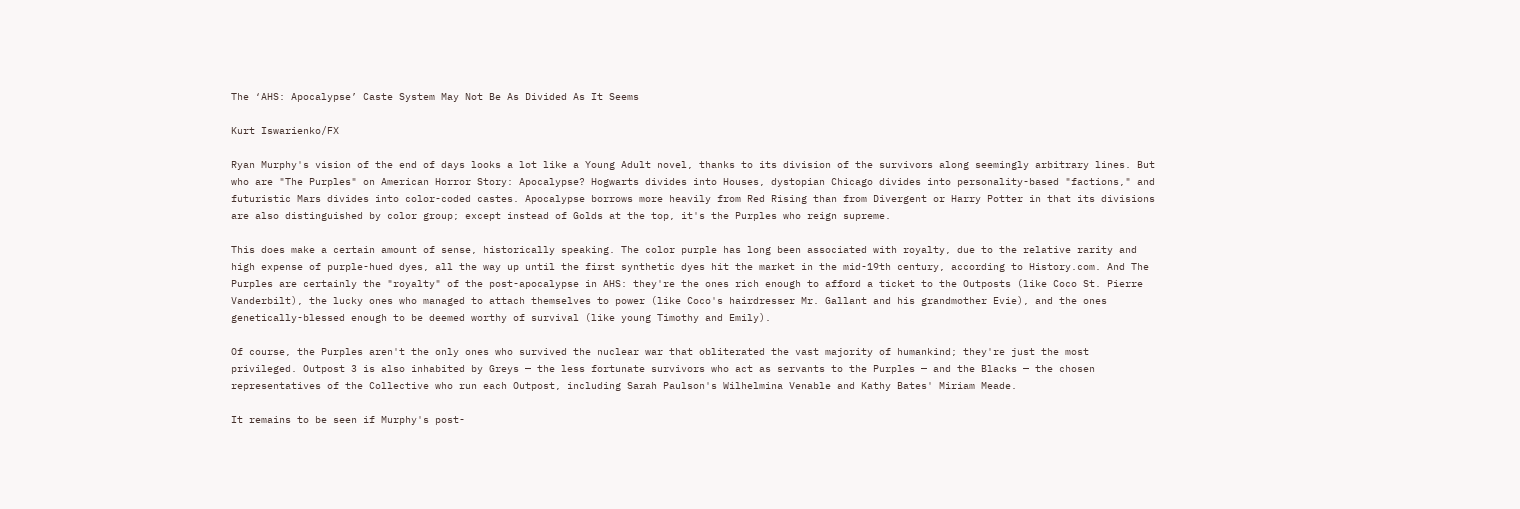The ‘AHS: Apocalypse’ Caste System May Not Be As Divided As It Seems

Kurt Iswarienko/FX

Ryan Murphy's vision of the end of days looks a lot like a Young Adult novel, thanks to its division of the survivors along seemingly arbitrary lines. But who are "The Purples" on American Horror Story: Apocalypse? Hogwarts divides into Houses, dystopian Chicago divides into personality-based "factions," and futuristic Mars divides into color-coded castes. Apocalypse borrows more heavily from Red Rising than from Divergent or Harry Potter in that its divisions are also distinguished by color group; except instead of Golds at the top, it's the Purples who reign supreme.

This does make a certain amount of sense, historically speaking. The color purple has long been associated with royalty, due to the relative rarity and high expense of purple-hued dyes, all the way up until the first synthetic dyes hit the market in the mid-19th century, according to History.com. And The Purples are certainly the "royalty" of the post-apocalypse in AHS: they're the ones rich enough to afford a ticket to the Outposts (like Coco St. Pierre Vanderbilt), the lucky ones who managed to attach themselves to power (like Coco's hairdresser Mr. Gallant and his grandmother Evie), and the ones genetically-blessed enough to be deemed worthy of survival (like young Timothy and Emily).

Of course, the Purples aren't the only ones who survived the nuclear war that obliterated the vast majority of humankind; they're just the most privileged. Outpost 3 is also inhabited by Greys — the less fortunate survivors who act as servants to the Purples — and the Blacks — the chosen representatives of the Collective who run each Outpost, including Sarah Paulson's Wilhelmina Venable and Kathy Bates' Miriam Meade.

It remains to be seen if Murphy's post-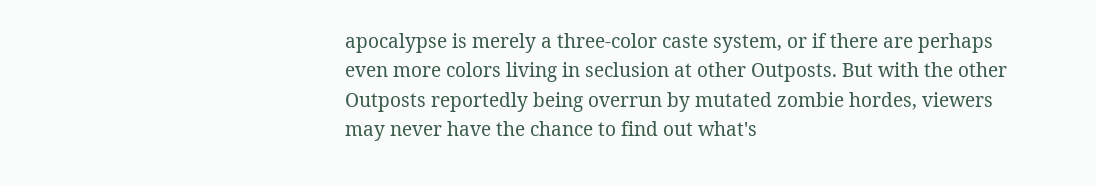apocalypse is merely a three-color caste system, or if there are perhaps even more colors living in seclusion at other Outposts. But with the other Outposts reportedly being overrun by mutated zombie hordes, viewers may never have the chance to find out what's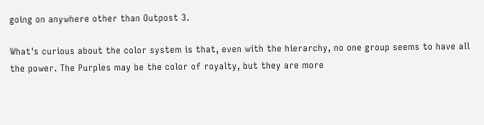going on anywhere other than Outpost 3.

What's curious about the color system is that, even with the hierarchy, no one group seems to have all the power. The Purples may be the color of royalty, but they are more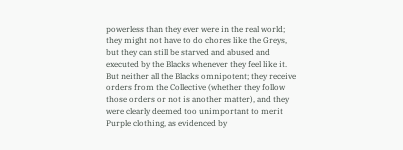powerless than they ever were in the real world; they might not have to do chores like the Greys, but they can still be starved and abused and executed by the Blacks whenever they feel like it. But neither all the Blacks omnipotent; they receive orders from the Collective (whether they follow those orders or not is another matter), and they were clearly deemed too unimportant to merit Purple clothing, as evidenced by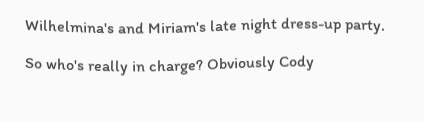Wilhelmina's and Miriam's late night dress-up party.

So who's really in charge? Obviously Cody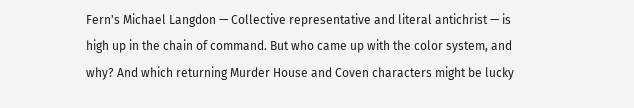Fern's Michael Langdon — Collective representative and literal antichrist — is high up in the chain of command. But who came up with the color system, and why? And which returning Murder House and Coven characters might be lucky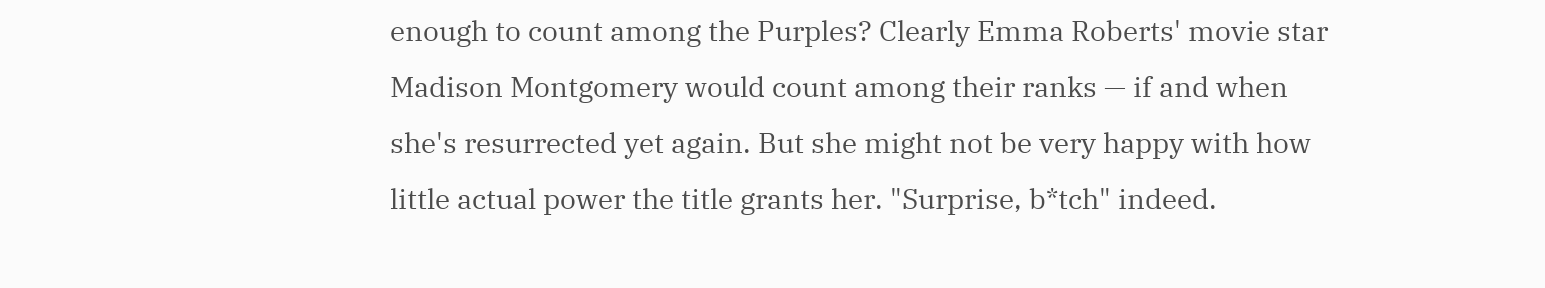enough to count among the Purples? Clearly Emma Roberts' movie star Madison Montgomery would count among their ranks — if and when she's resurrected yet again. But she might not be very happy with how little actual power the title grants her. "Surprise, b*tch" indeed.